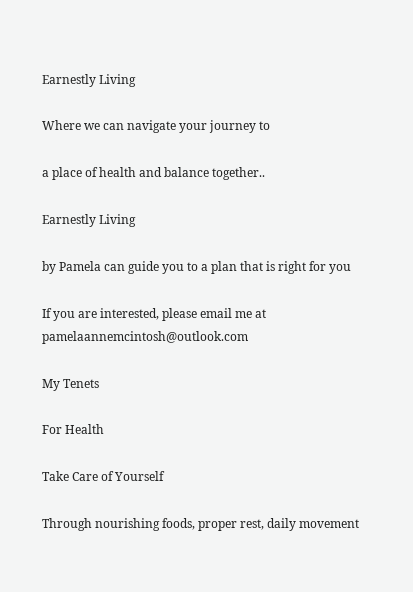Earnestly Living

Where we can navigate your journey to

a place of health and balance together..

Earnestly Living

by Pamela can guide you to a plan that is right for you

If you are interested, please email me at pamelaannemcintosh@outlook.com

My Tenets

For Health

Take Care of Yourself

Through nourishing foods, proper rest, daily movement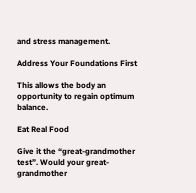and stress management.

Address Your Foundations First

This allows the body an opportunity to regain optimum balance.

Eat Real Food

Give it the “great-grandmother test”. Would your great-grandmother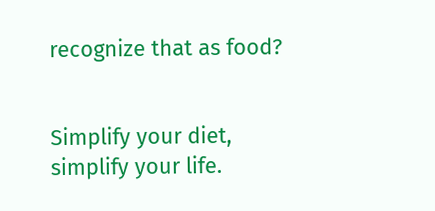recognize that as food?


Simplify your diet, simplify your life.